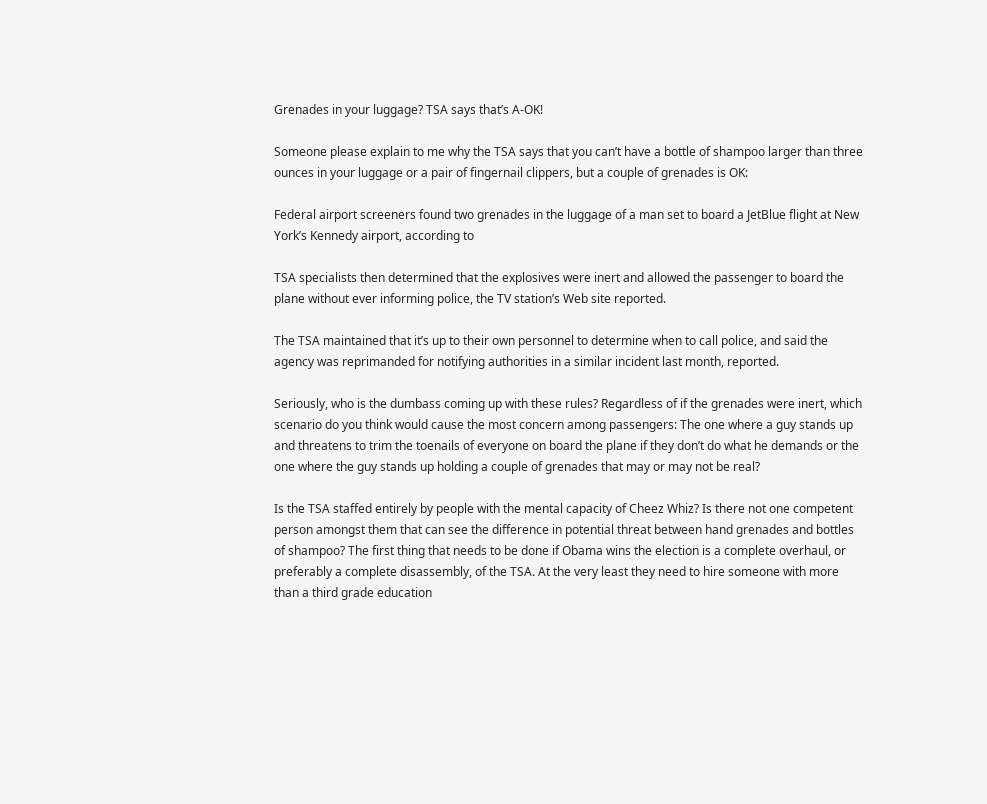Grenades in your luggage? TSA says that’s A-OK!

Someone please explain to me why the TSA says that you can’t have a bottle of shampoo larger than three ounces in your luggage or a pair of fingernail clippers, but a couple of grenades is OK:

Federal airport screeners found two grenades in the luggage of a man set to board a JetBlue flight at New York’s Kennedy airport, according to

TSA specialists then determined that the explosives were inert and allowed the passenger to board the plane without ever informing police, the TV station’s Web site reported.

The TSA maintained that it’s up to their own personnel to determine when to call police, and said the agency was reprimanded for notifying authorities in a similar incident last month, reported.

Seriously, who is the dumbass coming up with these rules? Regardless of if the grenades were inert, which scenario do you think would cause the most concern among passengers: The one where a guy stands up and threatens to trim the toenails of everyone on board the plane if they don’t do what he demands or the one where the guy stands up holding a couple of grenades that may or may not be real?

Is the TSA staffed entirely by people with the mental capacity of Cheez Whiz? Is there not one competent person amongst them that can see the difference in potential threat between hand grenades and bottles of shampoo? The first thing that needs to be done if Obama wins the election is a complete overhaul, or preferably a complete disassembly, of the TSA. At the very least they need to hire someone with more than a third grade education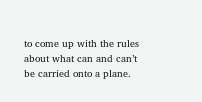to come up with the rules about what can and can’t be carried onto a plane.